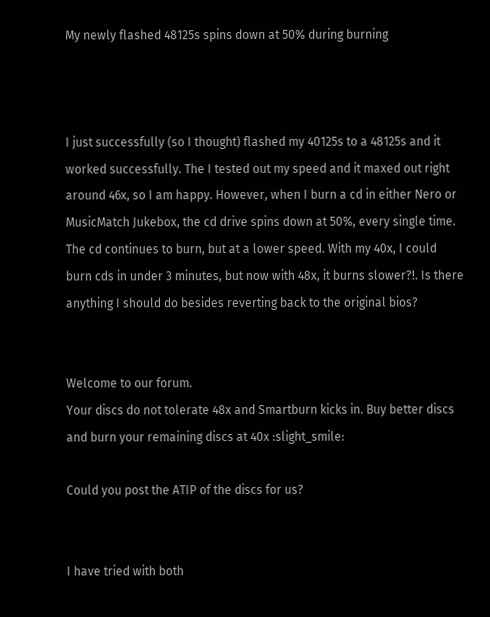My newly flashed 48125s spins down at 50% during burning



I just successfully (so I thought) flashed my 40125s to a 48125s and it worked successfully. The I tested out my speed and it maxed out right around 46x, so I am happy. However, when I burn a cd in either Nero or MusicMatch Jukebox, the cd drive spins down at 50%, every single time. The cd continues to burn, but at a lower speed. With my 40x, I could burn cds in under 3 minutes, but now with 48x, it burns slower?!. Is there anything I should do besides reverting back to the original bios?


Welcome to our forum.
Your discs do not tolerate 48x and Smartburn kicks in. Buy better discs and burn your remaining discs at 40x :slight_smile:

Could you post the ATIP of the discs for us?


I have tried with both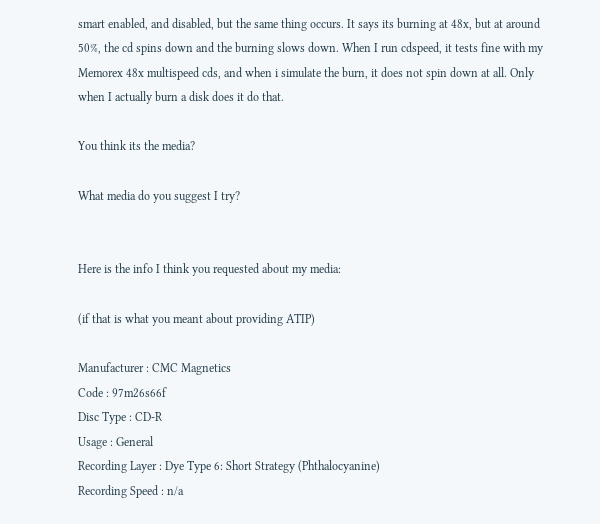smart enabled, and disabled, but the same thing occurs. It says its burning at 48x, but at around 50%, the cd spins down and the burning slows down. When I run cdspeed, it tests fine with my Memorex 48x multispeed cds, and when i simulate the burn, it does not spin down at all. Only when I actually burn a disk does it do that.

You think its the media?

What media do you suggest I try?


Here is the info I think you requested about my media:

(if that is what you meant about providing ATIP)

Manufacturer : CMC Magnetics
Code : 97m26s66f
Disc Type : CD-R
Usage : General
Recording Layer : Dye Type 6: Short Strategy (Phthalocyanine)
Recording Speed : n/a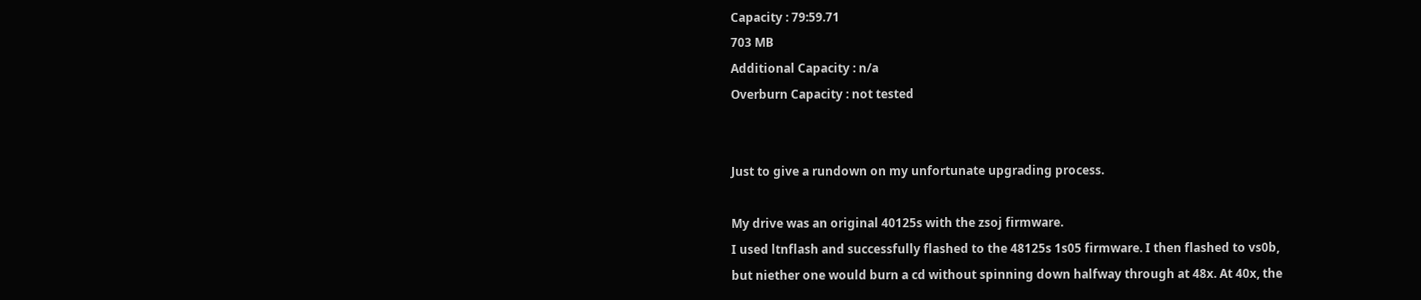Capacity : 79:59.71
703 MB
Additional Capacity : n/a
Overburn Capacity : not tested


Just to give a rundown on my unfortunate upgrading process.

My drive was an original 40125s with the zsoj firmware.
I used ltnflash and successfully flashed to the 48125s 1s05 firmware. I then flashed to vs0b, but niether one would burn a cd without spinning down halfway through at 48x. At 40x, the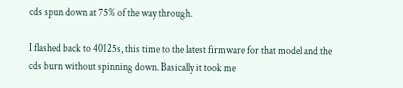cds spun down at 75% of the way through.

I flashed back to 40125s, this time to the latest firmware for that model and the cds burn without spinning down. Basically it took me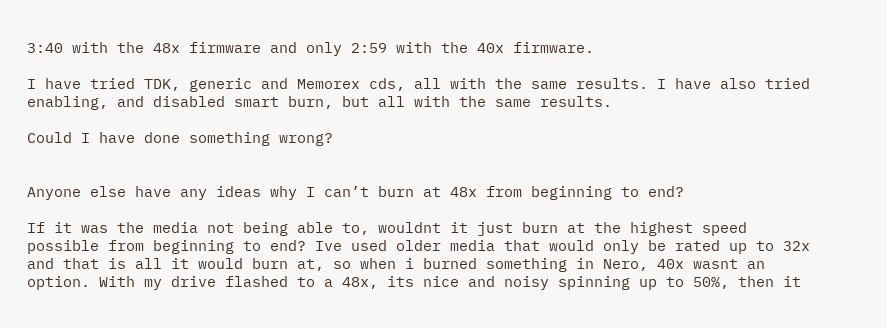3:40 with the 48x firmware and only 2:59 with the 40x firmware.

I have tried TDK, generic and Memorex cds, all with the same results. I have also tried enabling, and disabled smart burn, but all with the same results.

Could I have done something wrong?


Anyone else have any ideas why I can’t burn at 48x from beginning to end?

If it was the media not being able to, wouldnt it just burn at the highest speed possible from beginning to end? Ive used older media that would only be rated up to 32x and that is all it would burn at, so when i burned something in Nero, 40x wasnt an option. With my drive flashed to a 48x, its nice and noisy spinning up to 50%, then it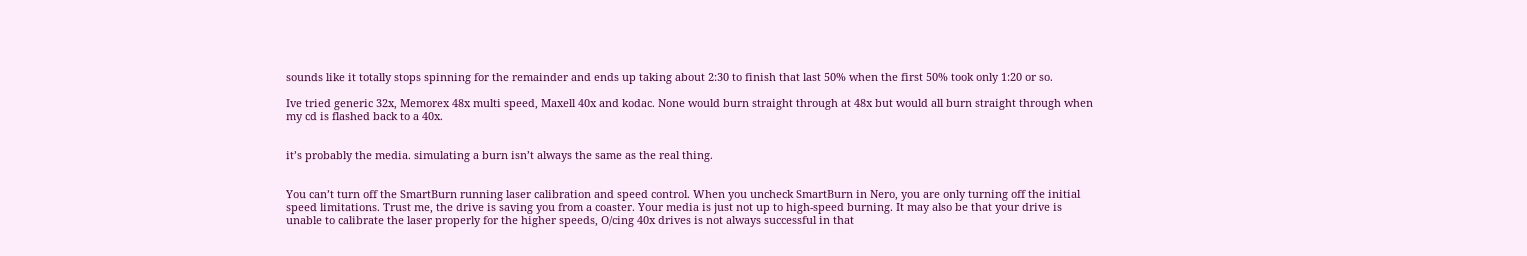sounds like it totally stops spinning for the remainder and ends up taking about 2:30 to finish that last 50% when the first 50% took only 1:20 or so.

Ive tried generic 32x, Memorex 48x multi speed, Maxell 40x and kodac. None would burn straight through at 48x but would all burn straight through when my cd is flashed back to a 40x.


it’s probably the media. simulating a burn isn’t always the same as the real thing.


You can’t turn off the SmartBurn running laser calibration and speed control. When you uncheck SmartBurn in Nero, you are only turning off the initial speed limitations. Trust me, the drive is saving you from a coaster. Your media is just not up to high-speed burning. It may also be that your drive is unable to calibrate the laser properly for the higher speeds, O/cing 40x drives is not always successful in that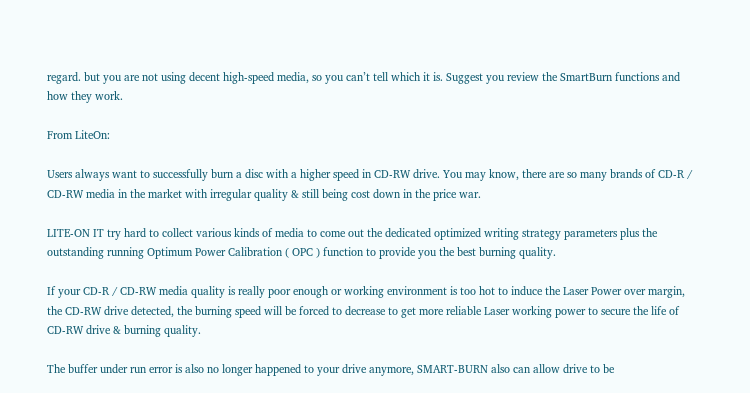regard. but you are not using decent high-speed media, so you can’t tell which it is. Suggest you review the SmartBurn functions and how they work.

From LiteOn:

Users always want to successfully burn a disc with a higher speed in CD-RW drive. You may know, there are so many brands of CD-R / CD-RW media in the market with irregular quality & still being cost down in the price war.

LITE-ON IT try hard to collect various kinds of media to come out the dedicated optimized writing strategy parameters plus the outstanding running Optimum Power Calibration ( OPC ) function to provide you the best burning quality.

If your CD-R / CD-RW media quality is really poor enough or working environment is too hot to induce the Laser Power over margin, the CD-RW drive detected, the burning speed will be forced to decrease to get more reliable Laser working power to secure the life of CD-RW drive & burning quality.

The buffer under run error is also no longer happened to your drive anymore, SMART-BURN also can allow drive to be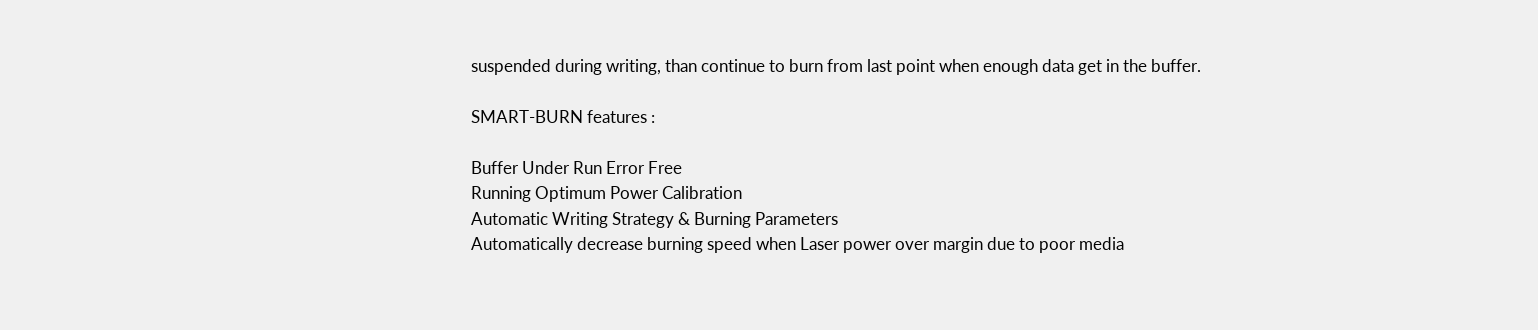suspended during writing, than continue to burn from last point when enough data get in the buffer.

SMART-BURN features :

Buffer Under Run Error Free
Running Optimum Power Calibration
Automatic Writing Strategy & Burning Parameters
Automatically decrease burning speed when Laser power over margin due to poor media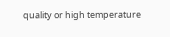quality or high temperature